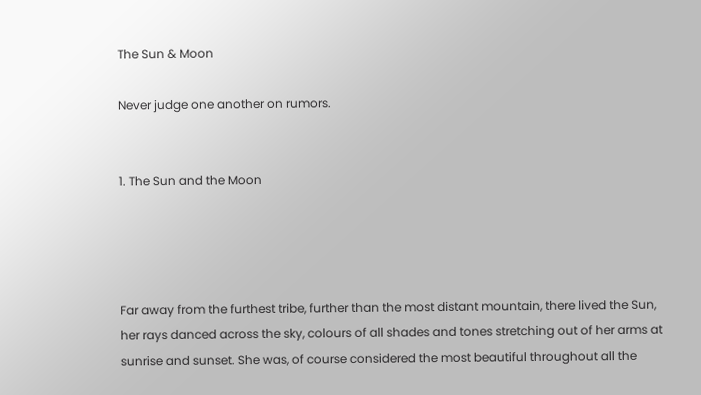The Sun & Moon

Never judge one another on rumors.


1. The Sun and the Moon




Far away from the furthest tribe, further than the most distant mountain, there lived the Sun, her rays danced across the sky, colours of all shades and tones stretching out of her arms at sunrise and sunset. She was, of course considered the most beautiful throughout all the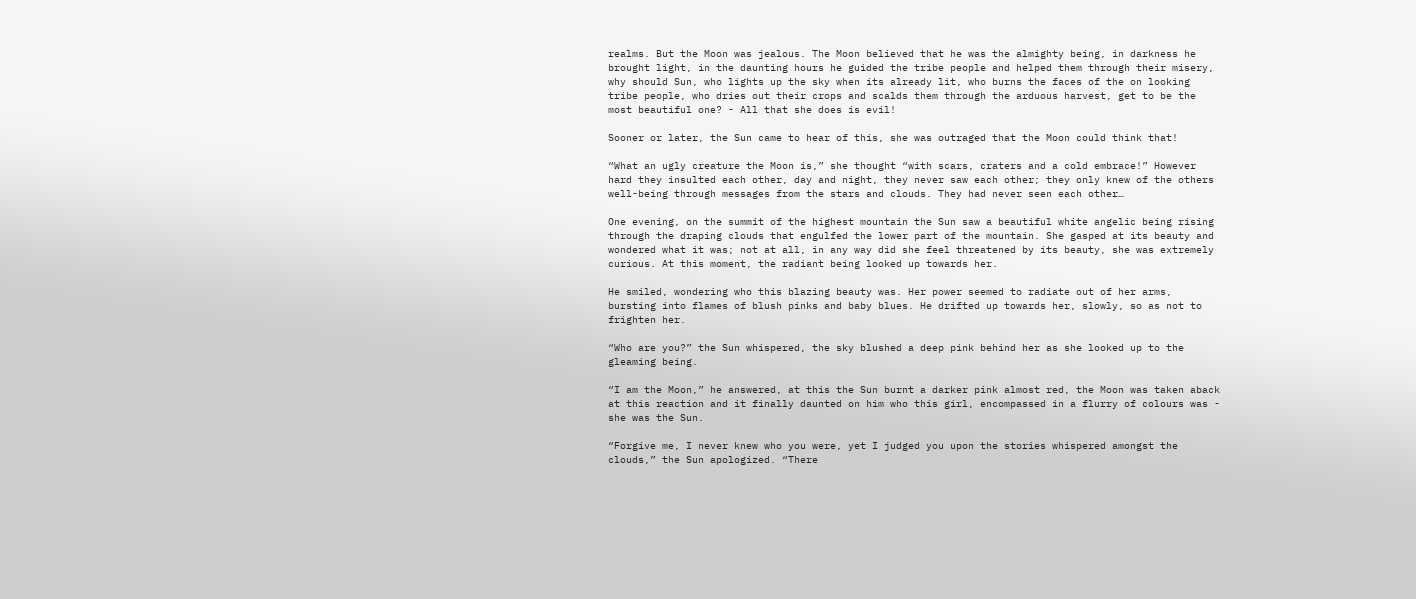realms. But the Moon was jealous. The Moon believed that he was the almighty being, in darkness he brought light, in the daunting hours he guided the tribe people and helped them through their misery, why should Sun, who lights up the sky when its already lit, who burns the faces of the on looking tribe people, who dries out their crops and scalds them through the arduous harvest, get to be the most beautiful one? - All that she does is evil!

Sooner or later, the Sun came to hear of this, she was outraged that the Moon could think that!

“What an ugly creature the Moon is,” she thought “with scars, craters and a cold embrace!” However hard they insulted each other, day and night, they never saw each other; they only knew of the others well-being through messages from the stars and clouds. They had never seen each other…

One evening, on the summit of the highest mountain the Sun saw a beautiful white angelic being rising through the draping clouds that engulfed the lower part of the mountain. She gasped at its beauty and wondered what it was; not at all, in any way did she feel threatened by its beauty, she was extremely curious. At this moment, the radiant being looked up towards her.

He smiled, wondering who this blazing beauty was. Her power seemed to radiate out of her arms, bursting into flames of blush pinks and baby blues. He drifted up towards her, slowly, so as not to frighten her.

“Who are you?” the Sun whispered, the sky blushed a deep pink behind her as she looked up to the gleaming being.

“I am the Moon,” he answered, at this the Sun burnt a darker pink almost red, the Moon was taken aback at this reaction and it finally daunted on him who this girl, encompassed in a flurry of colours was - she was the Sun.

“Forgive me, I never knew who you were, yet I judged you upon the stories whispered amongst the clouds,” the Sun apologized. “There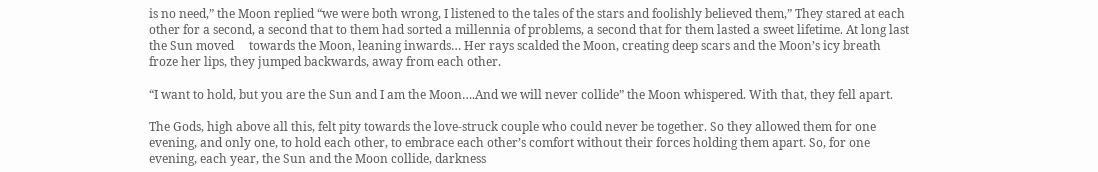is no need,” the Moon replied “we were both wrong, I listened to the tales of the stars and foolishly believed them,” They stared at each other for a second, a second that to them had sorted a millennia of problems, a second that for them lasted a sweet lifetime. At long last the Sun moved     towards the Moon, leaning inwards… Her rays scalded the Moon, creating deep scars and the Moon’s icy breath froze her lips, they jumped backwards, away from each other.

“I want to hold, but you are the Sun and I am the Moon….And we will never collide” the Moon whispered. With that, they fell apart.

The Gods, high above all this, felt pity towards the love-struck couple who could never be together. So they allowed them for one evening, and only one, to hold each other, to embrace each other’s comfort without their forces holding them apart. So, for one evening, each year, the Sun and the Moon collide, darkness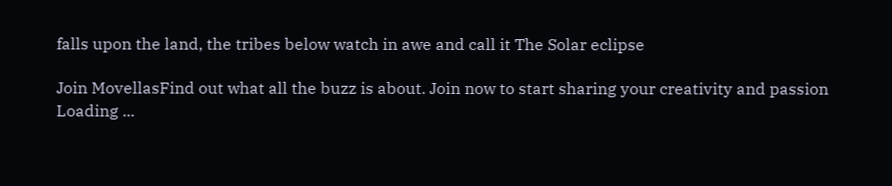falls upon the land, the tribes below watch in awe and call it The Solar eclipse

Join MovellasFind out what all the buzz is about. Join now to start sharing your creativity and passion
Loading ...